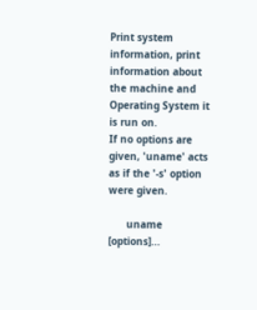Print system information, print information about the machine and Operating System it is run on.
If no options are given, 'uname' acts as if the '-s' option were given.

      uname [options]...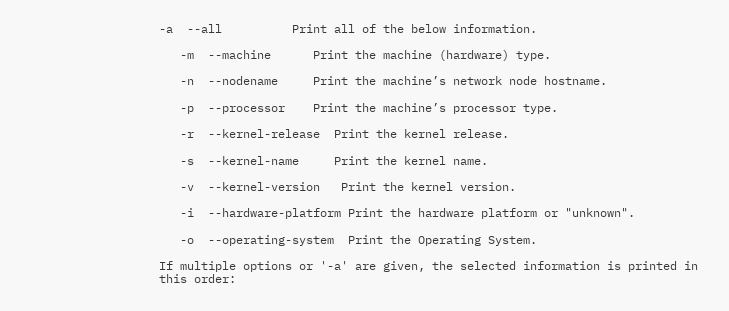-a  --all          Print all of the below information.

   -m  --machine      Print the machine (hardware) type.

   -n  --nodename     Print the machine’s network node hostname.

   -p  --processor    Print the machine’s processor type.

   -r  --kernel-release  Print the kernel release.

   -s  --kernel-name     Print the kernel name.

   -v  --kernel-version   Print the kernel version.

   -i  --hardware-platform Print the hardware platform or "unknown".

   -o  --operating-system  Print the Operating System.

If multiple options or '-a' are given, the selected information is printed in this order: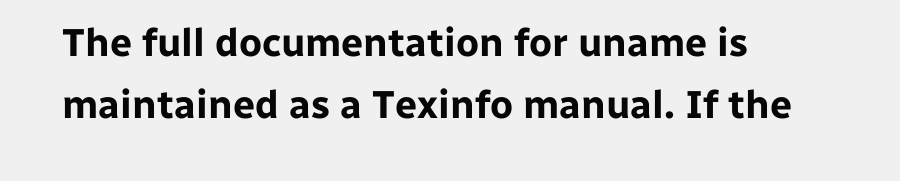The full documentation for uname is maintained as a Texinfo manual. If the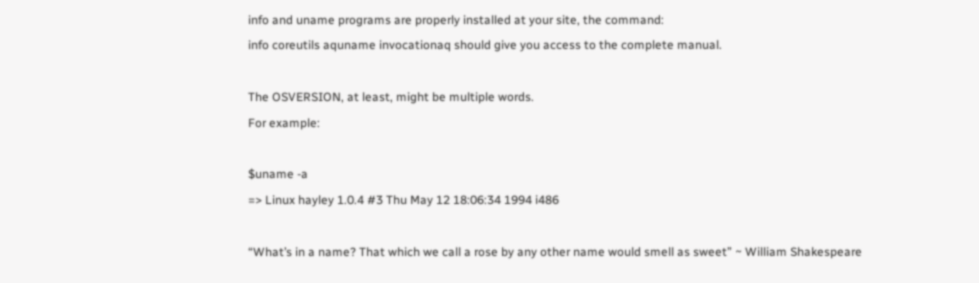info and uname programs are properly installed at your site, the command:
info coreutils aquname invocationaq should give you access to the complete manual.

The OSVERSION, at least, might be multiple words.
For example:

$uname -a
=> Linux hayley 1.0.4 #3 Thu May 12 18:06:34 1994 i486

“What’s in a name? That which we call a rose by any other name would smell as sweet” ~ William Shakespeare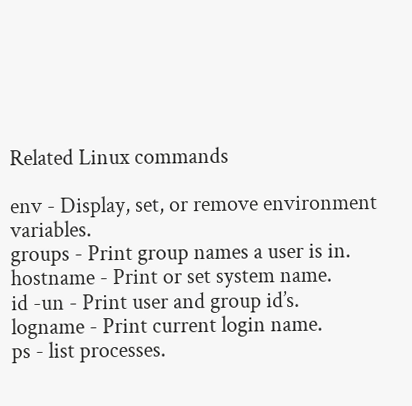Related Linux commands

env - Display, set, or remove environment variables.
groups - Print group names a user is in.
hostname - Print or set system name.
id -un - Print user and group id’s.
logname - Print current login name.
ps - list processes.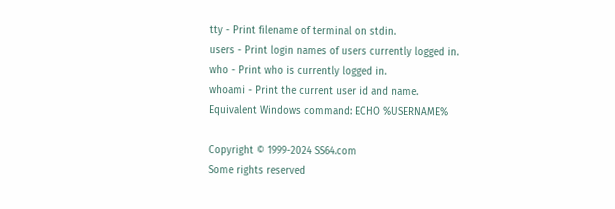tty - Print filename of terminal on stdin.
users - Print login names of users currently logged in.
who - Print who is currently logged in.
whoami - Print the current user id and name.
Equivalent Windows command: ECHO %USERNAME%

Copyright © 1999-2024 SS64.com
Some rights reserved